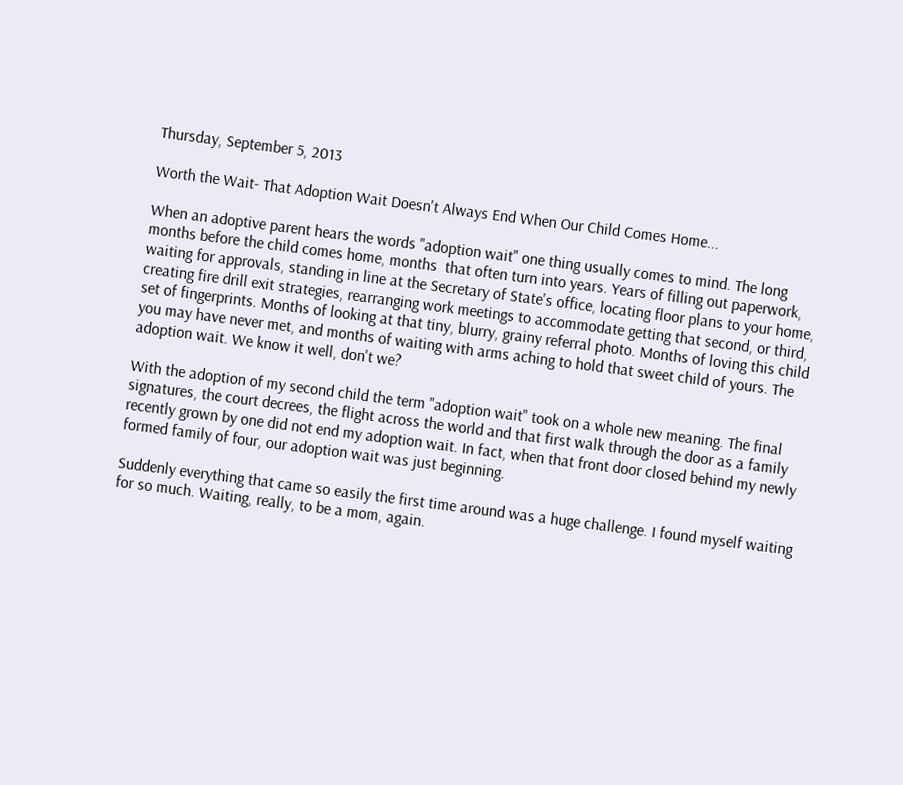Thursday, September 5, 2013

Worth the Wait- That Adoption Wait Doesn't Always End When Our Child Comes Home...

When an adoptive parent hears the words "adoption wait" one thing usually comes to mind. The long months before the child comes home, months  that often turn into years. Years of filling out paperwork, waiting for approvals, standing in line at the Secretary of State's office, locating floor plans to your home, creating fire drill exit strategies, rearranging work meetings to accommodate getting that second, or third, set of fingerprints. Months of looking at that tiny, blurry, grainy referral photo. Months of loving this child you may have never met, and months of waiting with arms aching to hold that sweet child of yours. The adoption wait. We know it well, don't we?

With the adoption of my second child the term "adoption wait" took on a whole new meaning. The final signatures, the court decrees, the flight across the world and that first walk through the door as a family recently grown by one did not end my adoption wait. In fact, when that front door closed behind my newly formed family of four, our adoption wait was just beginning.

Suddenly everything that came so easily the first time around was a huge challenge. I found myself waiting for so much. Waiting, really, to be a mom, again.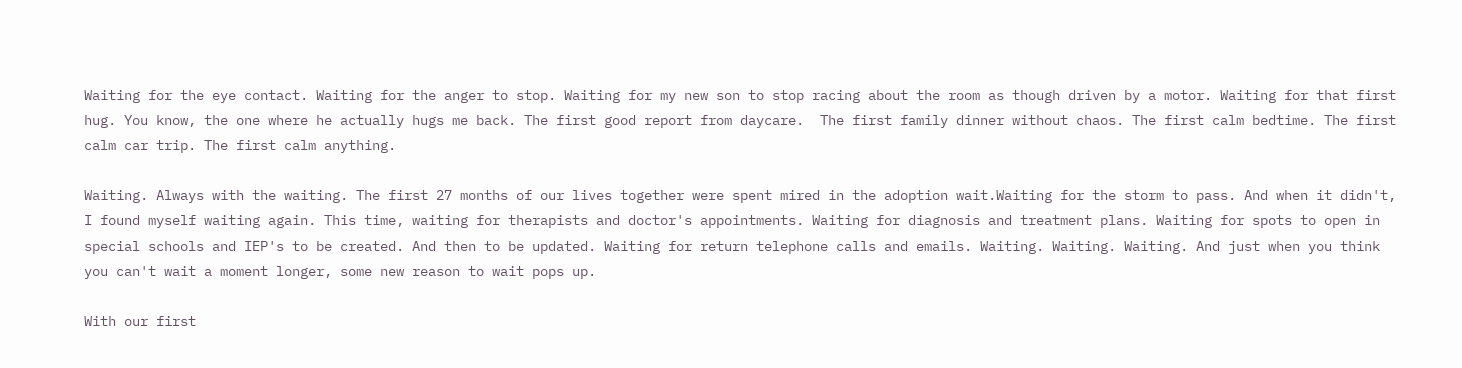Waiting for the eye contact. Waiting for the anger to stop. Waiting for my new son to stop racing about the room as though driven by a motor. Waiting for that first hug. You know, the one where he actually hugs me back. The first good report from daycare.  The first family dinner without chaos. The first calm bedtime. The first calm car trip. The first calm anything.

Waiting. Always with the waiting. The first 27 months of our lives together were spent mired in the adoption wait.Waiting for the storm to pass. And when it didn't, I found myself waiting again. This time, waiting for therapists and doctor's appointments. Waiting for diagnosis and treatment plans. Waiting for spots to open in special schools and IEP's to be created. And then to be updated. Waiting for return telephone calls and emails. Waiting. Waiting. Waiting. And just when you think you can't wait a moment longer, some new reason to wait pops up.

With our first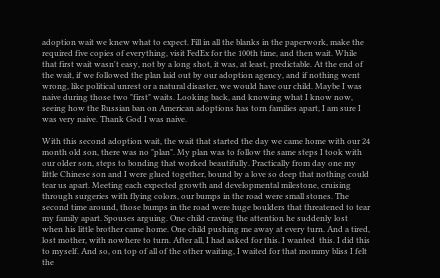adoption wait we knew what to expect. Fill in all the blanks in the paperwork, make the required five copies of everything, visit FedEx for the 100th time, and then wait. While that first wait wasn't easy, not by a long shot, it was, at least, predictable. At the end of the wait, if we followed the plan laid out by our adoption agency, and if nothing went wrong, like political unrest or a natural disaster, we would have our child. Maybe I was naive during those two "first" waits. Looking back, and knowing what I know now, seeing how the Russian ban on American adoptions has torn families apart, I am sure I was very naive. Thank God I was naive.

With this second adoption wait, the wait that started the day we came home with our 24 month old son, there was no "plan". My plan was to follow the same steps I took with our older son, steps to bonding that worked beautifully. Practically from day one my little Chinese son and I were glued together, bound by a love so deep that nothing could tear us apart. Meeting each expected growth and developmental milestone, cruising through surgeries with flying colors, our bumps in the road were small stones. The second time around, those bumps in the road were huge boulders that threatened to tear my family apart. Spouses arguing. One child craving the attention he suddenly lost when his little brother came home. One child pushing me away at every turn. And a tired, lost mother, with nowhere to turn. After all, I had asked for this. I wanted  this. I did this to myself. And so, on top of all of the other waiting, I waited for that mommy bliss I felt the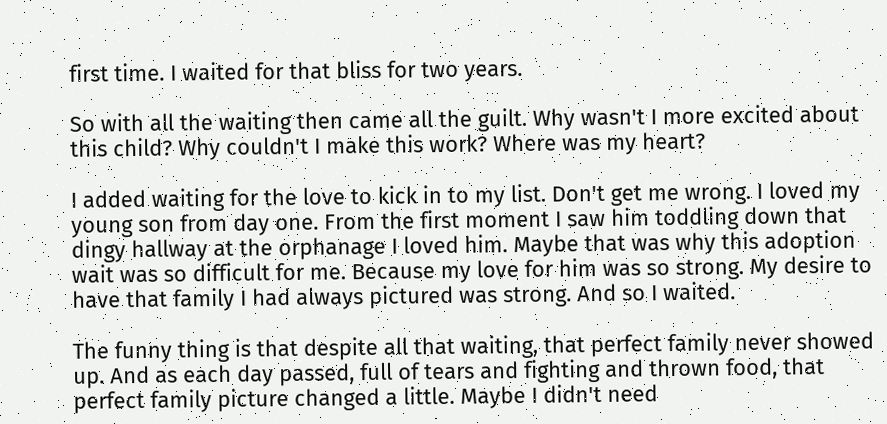first time. I waited for that bliss for two years.

So with all the waiting then came all the guilt. Why wasn't I more excited about this child? Why couldn't I make this work? Where was my heart?

I added waiting for the love to kick in to my list. Don't get me wrong. I loved my young son from day one. From the first moment I saw him toddling down that dingy hallway at the orphanage I loved him. Maybe that was why this adoption wait was so difficult for me. Because my love for him was so strong. My desire to have that family I had always pictured was strong. And so I waited.

The funny thing is that despite all that waiting, that perfect family never showed up. And as each day passed, full of tears and fighting and thrown food, that perfect family picture changed a little. Maybe I didn't need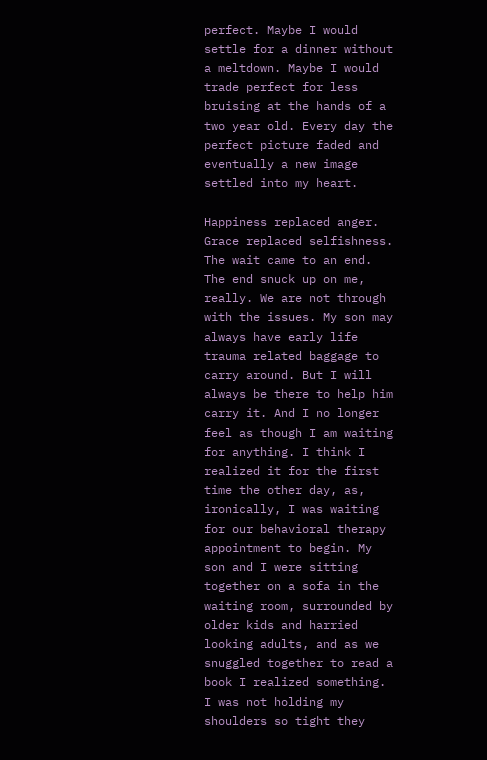perfect. Maybe I would settle for a dinner without a meltdown. Maybe I would trade perfect for less bruising at the hands of a two year old. Every day the perfect picture faded and eventually a new image settled into my heart.

Happiness replaced anger. Grace replaced selfishness. The wait came to an end. The end snuck up on me, really. We are not through with the issues. My son may always have early life trauma related baggage to carry around. But I will always be there to help him carry it. And I no longer feel as though I am waiting for anything. I think I realized it for the first time the other day, as, ironically, I was waiting for our behavioral therapy appointment to begin. My son and I were sitting together on a sofa in the waiting room, surrounded by older kids and harried looking adults, and as we snuggled together to read a book I realized something. I was not holding my shoulders so tight they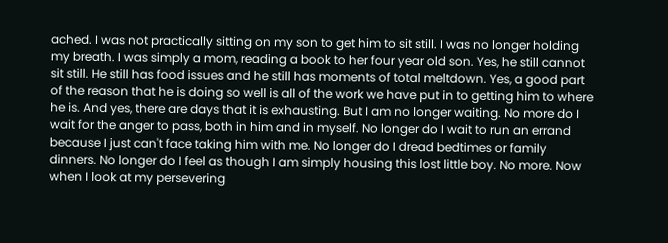ached. I was not practically sitting on my son to get him to sit still. I was no longer holding my breath. I was simply a mom, reading a book to her four year old son. Yes, he still cannot sit still. He still has food issues and he still has moments of total meltdown. Yes, a good part of the reason that he is doing so well is all of the work we have put in to getting him to where he is. And yes, there are days that it is exhausting. But I am no longer waiting. No more do I wait for the anger to pass, both in him and in myself. No longer do I wait to run an errand because I just can't face taking him with me. No longer do I dread bedtimes or family dinners. No longer do I feel as though I am simply housing this lost little boy. No more. Now when I look at my persevering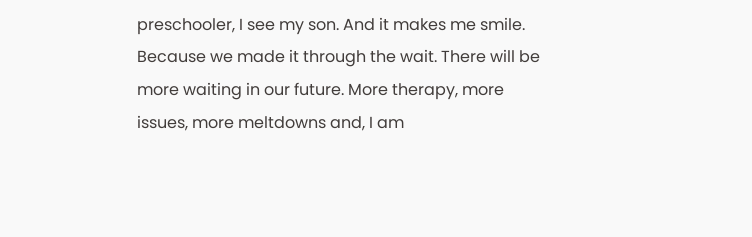preschooler, I see my son. And it makes me smile. Because we made it through the wait. There will be more waiting in our future. More therapy, more issues, more meltdowns and, I am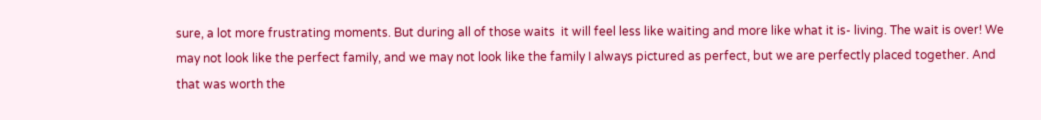sure, a lot more frustrating moments. But during all of those waits  it will feel less like waiting and more like what it is- living. The wait is over! We may not look like the perfect family, and we may not look like the family I always pictured as perfect, but we are perfectly placed together. And that was worth the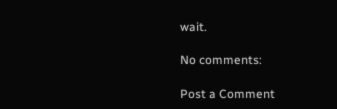wait.

No comments:

Post a Comment